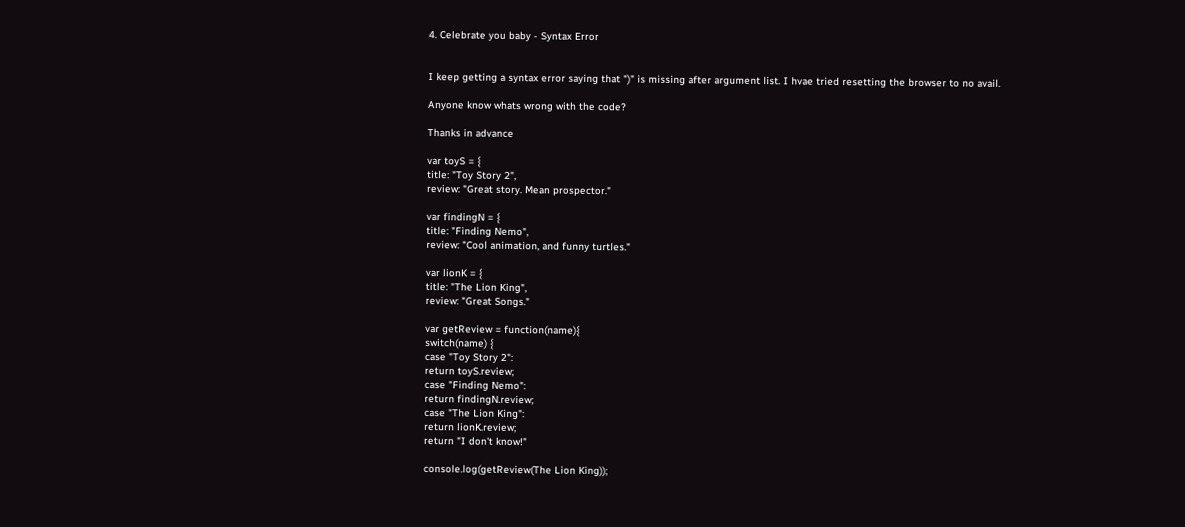4. Celebrate you baby - Syntax Error


I keep getting a syntax error saying that ")" is missing after argument list. I hvae tried resetting the browser to no avail.

Anyone know whats wrong with the code?

Thanks in advance

var toyS = {
title: "Toy Story 2",
review: "Great story. Mean prospector."

var findingN = {
title: "Finding Nemo",
review: "Cool animation, and funny turtles."

var lionK = {
title: "The Lion King",
review: "Great Songs."

var getReview = function(name){
switch(name) {
case "Toy Story 2":
return toyS.review;
case "Finding Nemo":
return findingN.review;
case "The Lion King":
return lionK.review;
return "I don't know!"

console.log(getReview(The Lion King));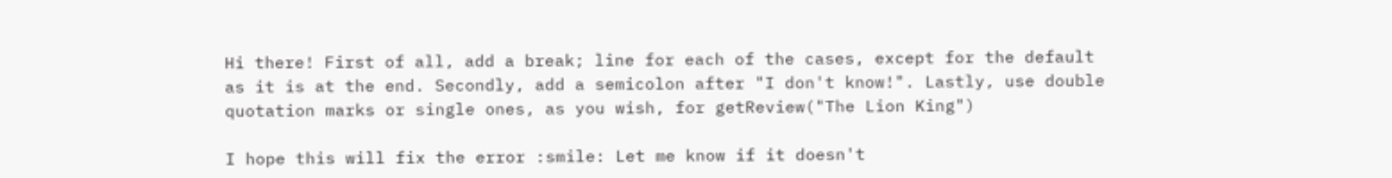Hi there! First of all, add a break; line for each of the cases, except for the default as it is at the end. Secondly, add a semicolon after "I don't know!". Lastly, use double quotation marks or single ones, as you wish, for getReview("The Lion King")

I hope this will fix the error :smile: Let me know if it doesn't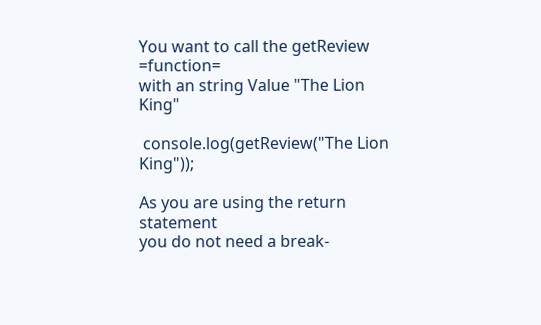You want to call the getReview =function=
with an string Value "The Lion King"

 console.log(getReview("The Lion King"));

As you are using the return statement
you do not need a break-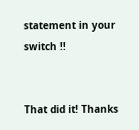statement in your switch !!


That did it! Thanks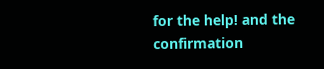for the help! and the confirmation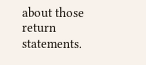about those return statements.